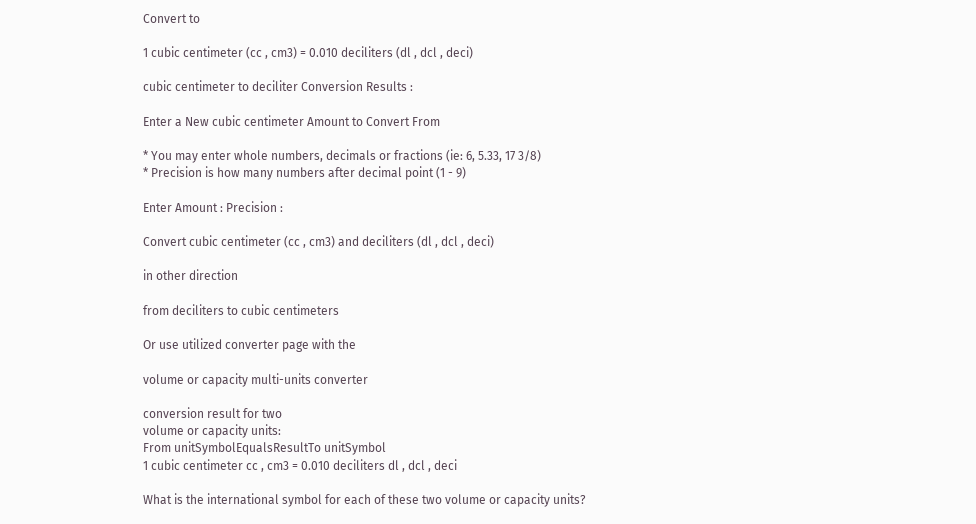Convert to

1 cubic centimeter (cc , cm3) = 0.010 deciliters (dl , dcl , deci)

cubic centimeter to deciliter Conversion Results :

Enter a New cubic centimeter Amount to Convert From

* You may enter whole numbers, decimals or fractions (ie: 6, 5.33, 17 3/8)
* Precision is how many numbers after decimal point (1 - 9)

Enter Amount : Precision :

Convert cubic centimeter (cc , cm3) and deciliters (dl , dcl , deci)

in other direction

from deciliters to cubic centimeters

Or use utilized converter page with the

volume or capacity multi-units converter

conversion result for two
volume or capacity units:
From unitSymbolEqualsResultTo unitSymbol
1 cubic centimeter cc , cm3 = 0.010 deciliters dl , dcl , deci

What is the international symbol for each of these two volume or capacity units?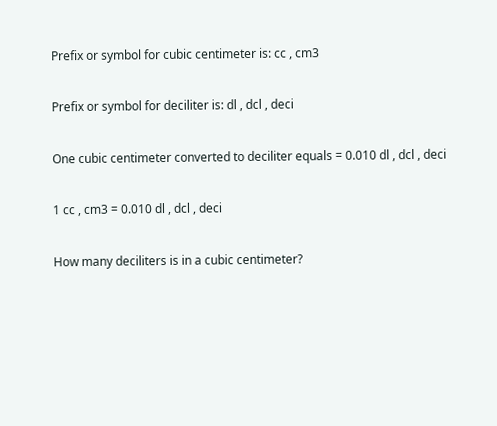Prefix or symbol for cubic centimeter is: cc , cm3

Prefix or symbol for deciliter is: dl , dcl , deci

One cubic centimeter converted to deciliter equals = 0.010 dl , dcl , deci

1 cc , cm3 = 0.010 dl , dcl , deci

How many deciliters is in a cubic centimeter?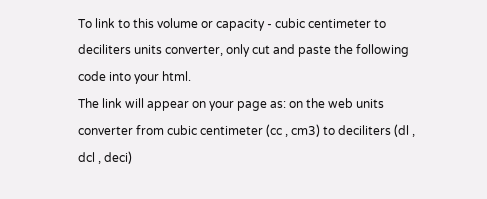To link to this volume or capacity - cubic centimeter to deciliters units converter, only cut and paste the following code into your html.
The link will appear on your page as: on the web units converter from cubic centimeter (cc , cm3) to deciliters (dl , dcl , deci)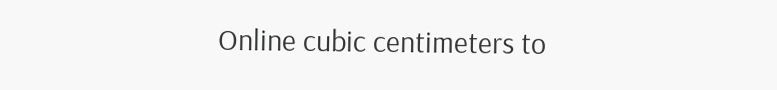Online cubic centimeters to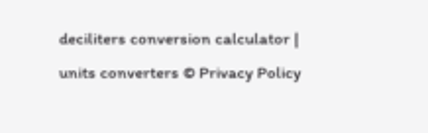deciliters conversion calculator | units converters © Privacy Policy